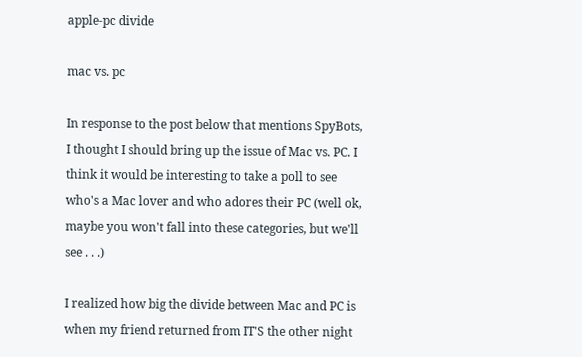apple-pc divide

mac vs. pc

In response to the post below that mentions SpyBots, I thought I should bring up the issue of Mac vs. PC. I think it would be interesting to take a poll to see who's a Mac lover and who adores their PC (well ok, maybe you won't fall into these categories, but we'll see . . .)

I realized how big the divide between Mac and PC is when my friend returned from IT'S the other night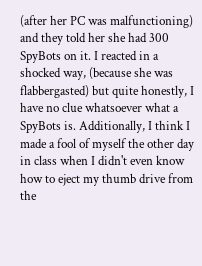(after her PC was malfunctioning) and they told her she had 300 SpyBots on it. I reacted in a shocked way, (because she was flabbergasted) but quite honestly, I have no clue whatsoever what a SpyBots is. Additionally, I think I made a fool of myself the other day in class when I didn't even know how to eject my thumb drive from the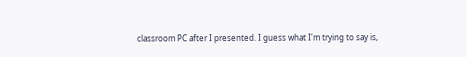classroom PC after I presented. I guess what I'm trying to say is,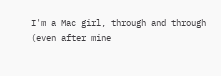I'm a Mac girl, through and through (even after mine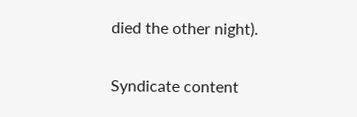died the other night).

Syndicate content